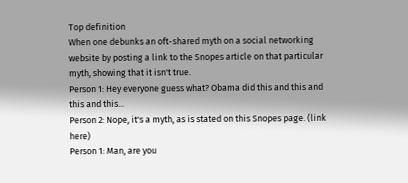Top definition
When one debunks an oft-shared myth on a social networking website by posting a link to the Snopes article on that particular myth, showing that it isn't true.
Person 1: Hey everyone guess what? Obama did this and this and this and this...
Person 2: Nope, it's a myth, as is stated on this Snopes page. (link here)
Person 1: Man, are you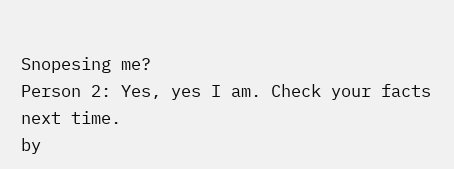Snopesing me?
Person 2: Yes, yes I am. Check your facts next time.
by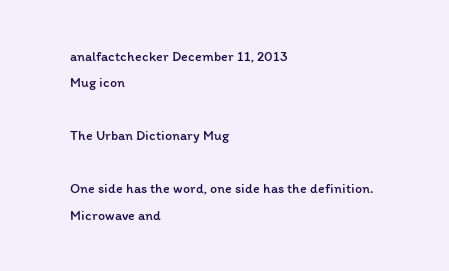analfactchecker December 11, 2013
Mug icon

The Urban Dictionary Mug

One side has the word, one side has the definition. Microwave and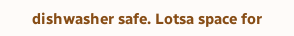dishwasher safe. Lotsa space for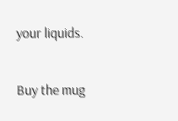your liquids.

Buy the mug